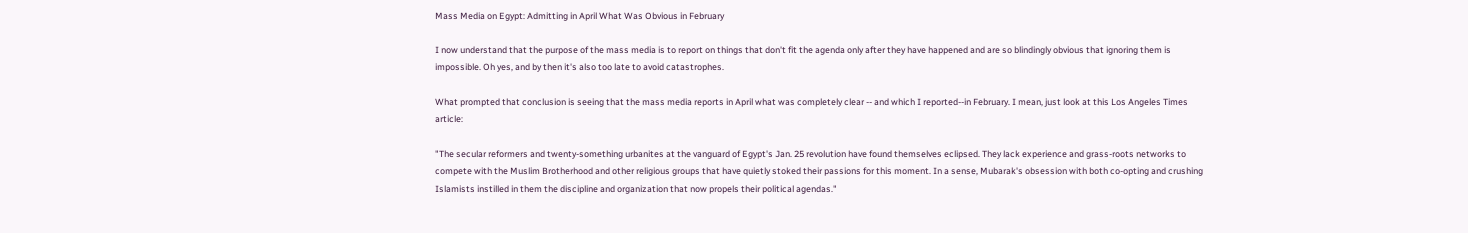Mass Media on Egypt: Admitting in April What Was Obvious in February

I now understand that the purpose of the mass media is to report on things that don't fit the agenda only after they have happened and are so blindingly obvious that ignoring them is impossible. Oh yes, and by then it's also too late to avoid catastrophes.

What prompted that conclusion is seeing that the mass media reports in April what was completely clear -- and which I reported--in February. I mean, just look at this Los Angeles Times article:

"The secular reformers and twenty-something urbanites at the vanguard of Egypt's Jan. 25 revolution have found themselves eclipsed. They lack experience and grass-roots networks to compete with the Muslim Brotherhood and other religious groups that have quietly stoked their passions for this moment. In a sense, Mubarak's obsession with both co-opting and crushing Islamists instilled in them the discipline and organization that now propels their political agendas."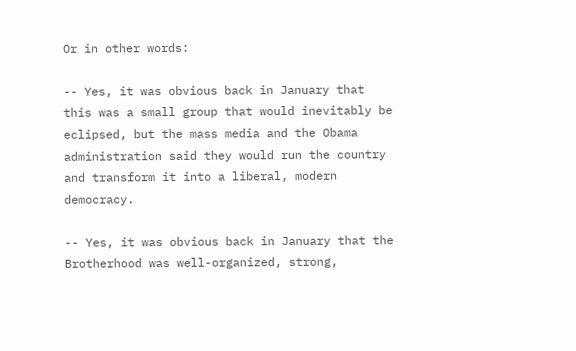Or in other words:

-- Yes, it was obvious back in January that this was a small group that would inevitably be eclipsed, but the mass media and the Obama administration said they would run the country and transform it into a liberal, modern democracy.

-- Yes, it was obvious back in January that the Brotherhood was well-organized, strong,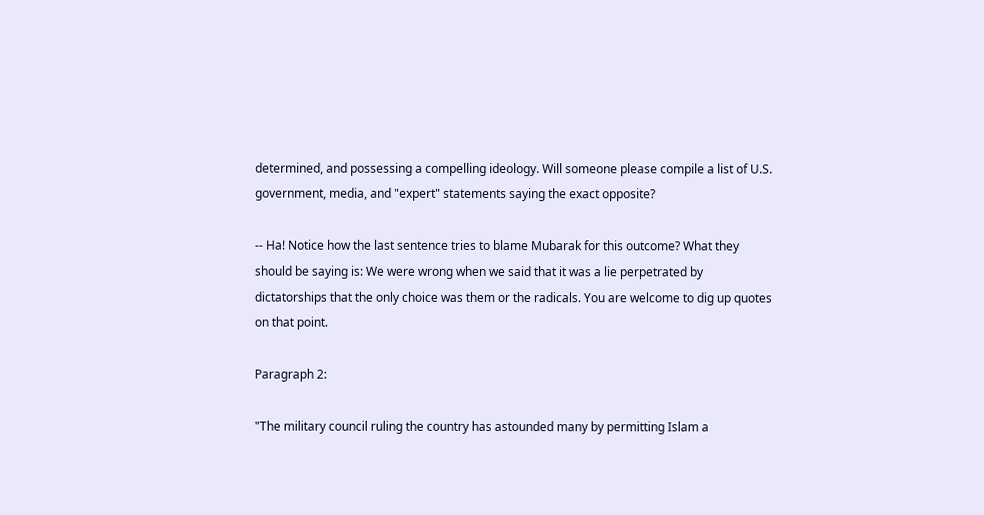determined, and possessing a compelling ideology. Will someone please compile a list of U.S. government, media, and "expert" statements saying the exact opposite?

-- Ha! Notice how the last sentence tries to blame Mubarak for this outcome? What they should be saying is: We were wrong when we said that it was a lie perpetrated by dictatorships that the only choice was them or the radicals. You are welcome to dig up quotes on that point.

Paragraph 2:

"The military council ruling the country has astounded many by permitting Islam a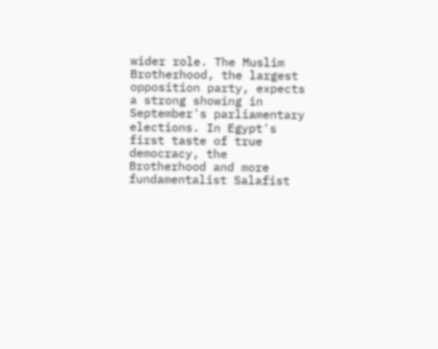wider role. The Muslim Brotherhood, the largest opposition party, expects a strong showing in September's parliamentary elections. In Egypt's first taste of true democracy, the Brotherhood and more fundamentalist Salafist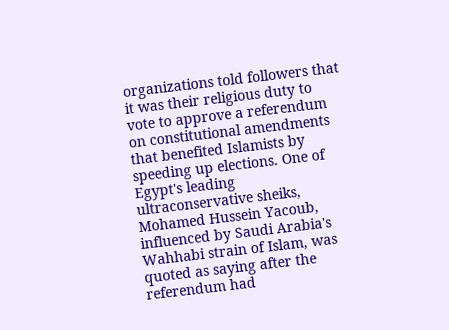organizations told followers that it was their religious duty to vote to approve a referendum on constitutional amendments that benefited Islamists by speeding up elections. One of Egypt's leading ultraconservative sheiks, Mohamed Hussein Yacoub, influenced by Saudi Arabia's Wahhabi strain of Islam, was quoted as saying after the referendum had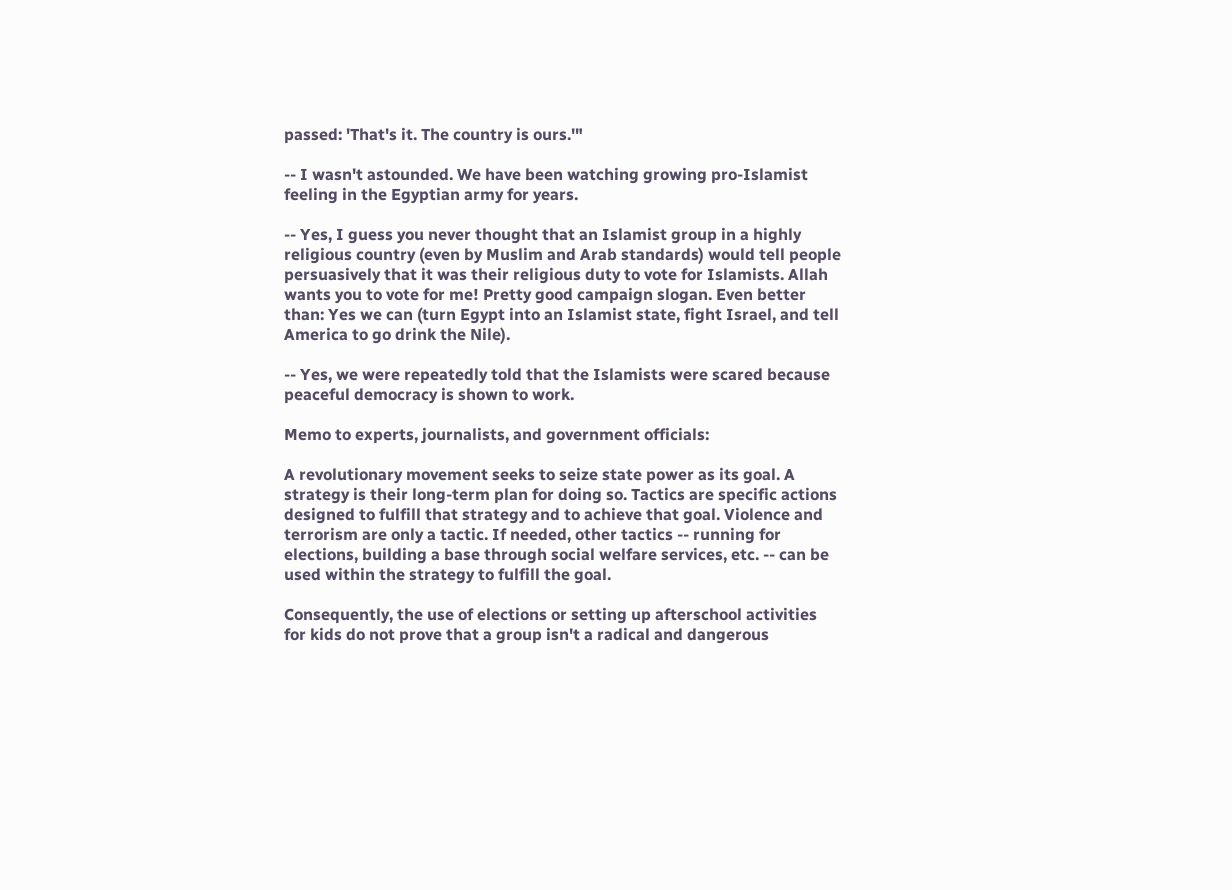passed: 'That's it. The country is ours.'"

-- I wasn't astounded. We have been watching growing pro-Islamist feeling in the Egyptian army for years.

-- Yes, I guess you never thought that an Islamist group in a highly religious country (even by Muslim and Arab standards) would tell people persuasively that it was their religious duty to vote for Islamists. Allah wants you to vote for me! Pretty good campaign slogan. Even better than: Yes we can (turn Egypt into an Islamist state, fight Israel, and tell America to go drink the Nile).

-- Yes, we were repeatedly told that the Islamists were scared because peaceful democracy is shown to work.

Memo to experts, journalists, and government officials:

A revolutionary movement seeks to seize state power as its goal. A strategy is their long-term plan for doing so. Tactics are specific actions designed to fulfill that strategy and to achieve that goal. Violence and terrorism are only a tactic. If needed, other tactics -- running for elections, building a base through social welfare services, etc. -- can be used within the strategy to fulfill the goal.

Consequently, the use of elections or setting up afterschool activities for kids do not prove that a group isn't a radical and dangerous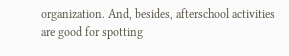organization. And, besides, afterschool activities are good for spotting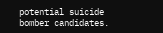potential suicide bomber candidates.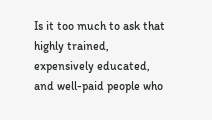Is it too much to ask that highly trained, expensively educated, and well-paid people who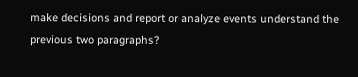make decisions and report or analyze events understand the previous two paragraphs?